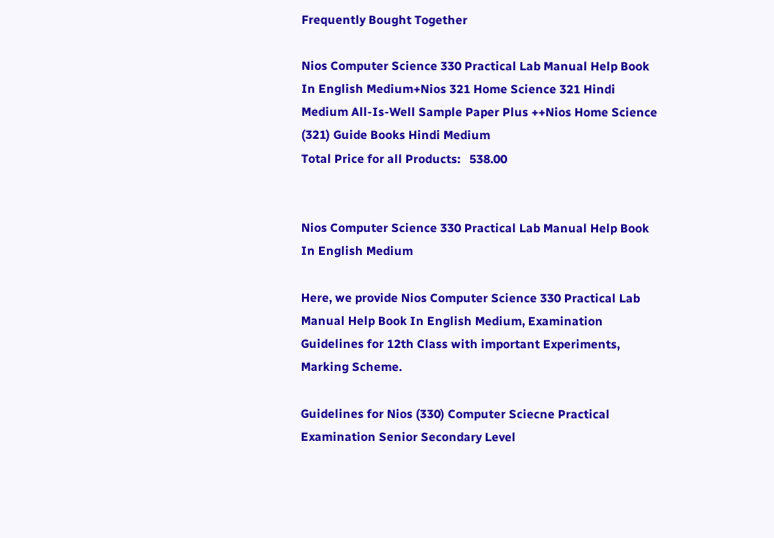Frequently Bought Together

Nios Computer Science 330 Practical Lab Manual Help Book In English Medium+Nios 321 Home Science 321 Hindi Medium All-Is-Well Sample Paper Plus ++Nios Home Science (321) Guide Books Hindi Medium
Total Price for all Products:   538.00


Nios Computer Science 330 Practical Lab Manual Help Book In English Medium

Here, we provide Nios Computer Science 330 Practical Lab Manual Help Book In English Medium, Examination Guidelines for 12th Class with important Experiments, Marking Scheme.

Guidelines for Nios (330) Computer Sciecne Practical Examination Senior Secondary Level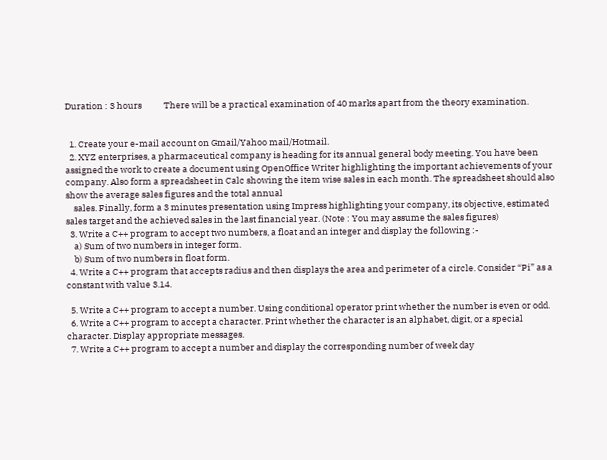Duration : 3 hours           There will be a practical examination of 40 marks apart from the theory examination.


  1. Create your e-mail account on Gmail/Yahoo mail/Hotmail.
  2. XYZ enterprises, a pharmaceutical company is heading for its annual general body meeting. You have been assigned the work to create a document using OpenOffice Writer highlighting the important achievements of your company. Also form a spreadsheet in Calc showing the item wise sales in each month. The spreadsheet should also show the average sales figures and the total annual
    sales. Finally, form a 3 minutes presentation using Impress highlighting your company, its objective, estimated sales target and the achieved sales in the last financial year. (Note : You may assume the sales figures)
  3. Write a C++ program to accept two numbers, a float and an integer and display the following :-
    a) Sum of two numbers in integer form.
    b) Sum of two numbers in float form.
  4. Write a C++ program that accepts radius and then displays the area and perimeter of a circle. Consider “Pi” as a constant with value 3.14.

  5. Write a C++ program to accept a number. Using conditional operator print whether the number is even or odd.
  6. Write a C++ program to accept a character. Print whether the character is an alphabet, digit, or a special character. Display appropriate messages.
  7. Write a C++ program to accept a number and display the corresponding number of week day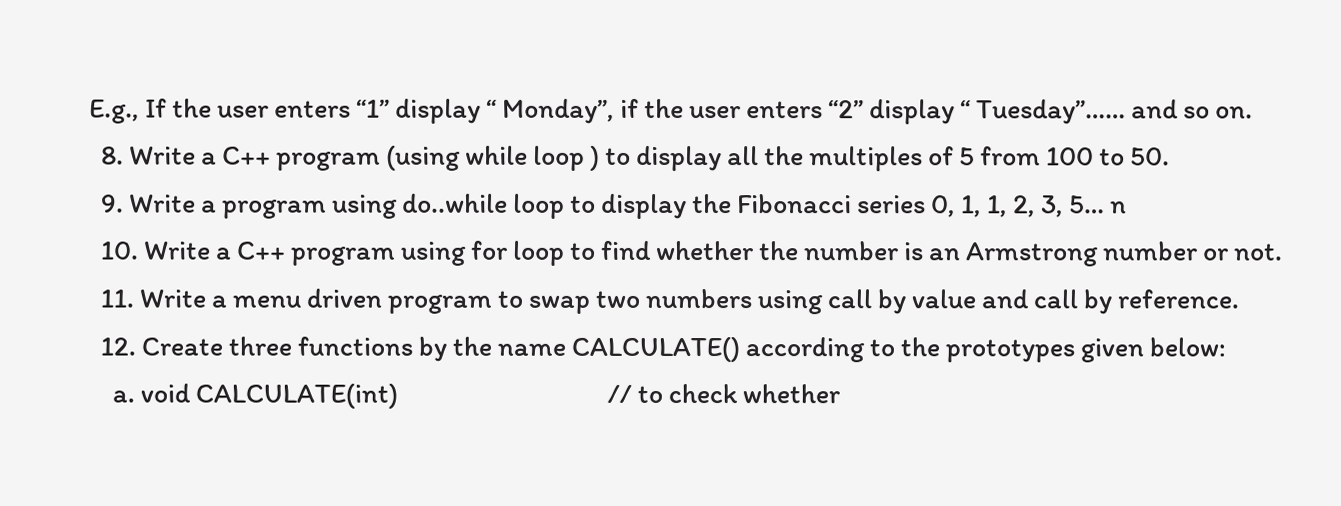E.g., If the user enters “1” display “ Monday”, if the user enters “2” display “ Tuesday”…… and so on.
  8. Write a C++ program (using while loop ) to display all the multiples of 5 from 100 to 50.
  9. Write a program using do..while loop to display the Fibonacci series 0, 1, 1, 2, 3, 5… n
  10. Write a C++ program using for loop to find whether the number is an Armstrong number or not.
  11. Write a menu driven program to swap two numbers using call by value and call by reference.
  12. Create three functions by the name CALCULATE() according to the prototypes given below:
    a. void CALCULATE(int)                                   // to check whether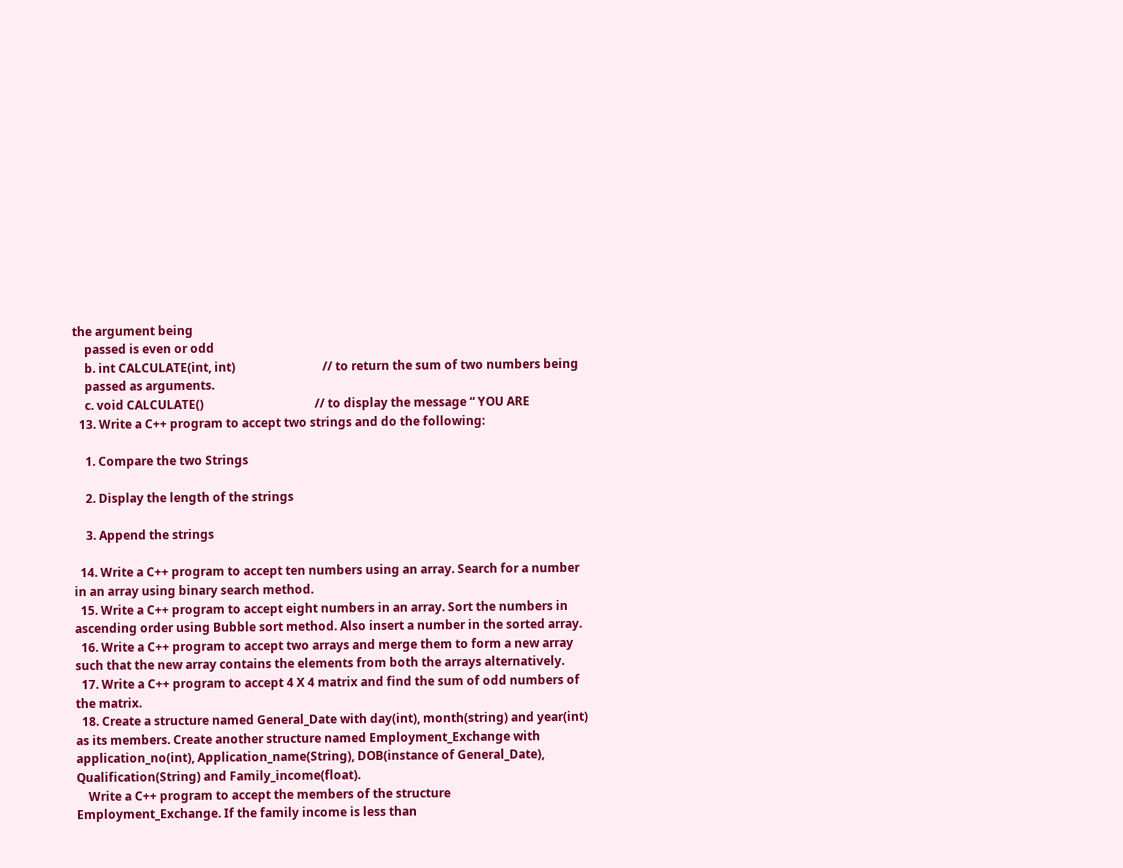the argument being
    passed is even or odd
    b. int CALCULATE(int, int)                             // to return the sum of two numbers being
    passed as arguments.
    c. void CALCULATE()                                     // to display the message “ YOU ARE
  13. Write a C++ program to accept two strings and do the following:

    1. Compare the two Strings

    2. Display the length of the strings

    3. Append the strings

  14. Write a C++ program to accept ten numbers using an array. Search for a number in an array using binary search method.
  15. Write a C++ program to accept eight numbers in an array. Sort the numbers in ascending order using Bubble sort method. Also insert a number in the sorted array.
  16. Write a C++ program to accept two arrays and merge them to form a new array such that the new array contains the elements from both the arrays alternatively.
  17. Write a C++ program to accept 4 X 4 matrix and find the sum of odd numbers of the matrix.
  18. Create a structure named General_Date with day(int), month(string) and year(int) as its members. Create another structure named Employment_Exchange with application_no(int), Application_name(String), DOB(instance of General_Date), Qualification(String) and Family_income(float).
    Write a C++ program to accept the members of the structure Employment_Exchange. If the family income is less than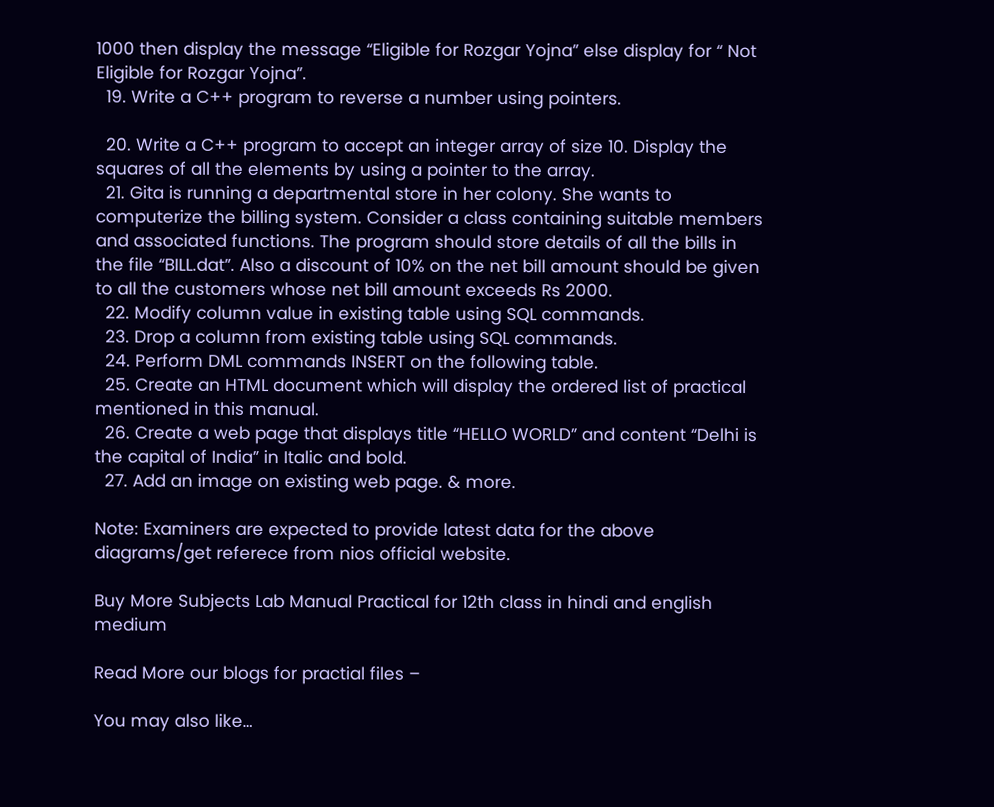1000 then display the message “Eligible for Rozgar Yojna” else display for “ Not Eligible for Rozgar Yojna”.
  19. Write a C++ program to reverse a number using pointers.

  20. Write a C++ program to accept an integer array of size 10. Display the squares of all the elements by using a pointer to the array.
  21. Gita is running a departmental store in her colony. She wants to computerize the billing system. Consider a class containing suitable members and associated functions. The program should store details of all the bills in the file “BILL.dat”. Also a discount of 10% on the net bill amount should be given to all the customers whose net bill amount exceeds Rs 2000.
  22. Modify column value in existing table using SQL commands.
  23. Drop a column from existing table using SQL commands.
  24. Perform DML commands INSERT on the following table.
  25. Create an HTML document which will display the ordered list of practical mentioned in this manual.
  26. Create a web page that displays title “HELLO WORLD” and content “Delhi is the capital of India” in Italic and bold.
  27. Add an image on existing web page. & more.

Note: Examiners are expected to provide latest data for the above diagrams/get referece from nios official website.

Buy More Subjects Lab Manual Practical for 12th class in hindi and english medium

Read More our blogs for practial files –

You may also like…